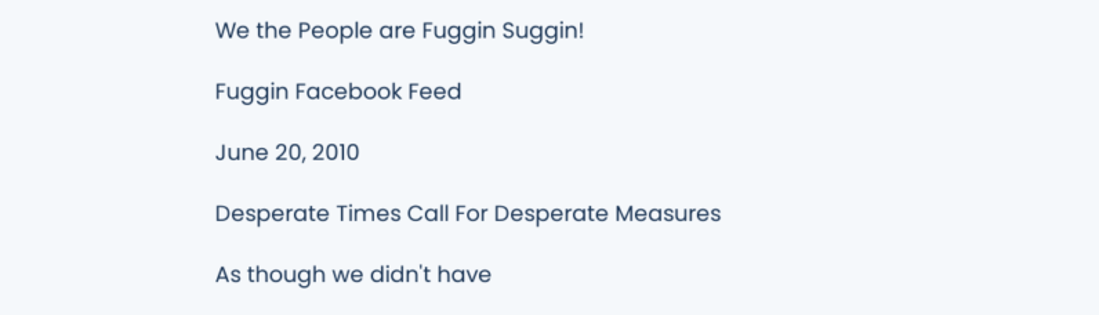We the People are Fuggin Suggin!

Fuggin Facebook Feed

June 20, 2010

Desperate Times Call For Desperate Measures

As though we didn't have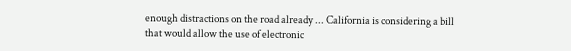enough distractions on the road already ... California is considering a bill that would allow the use of electronic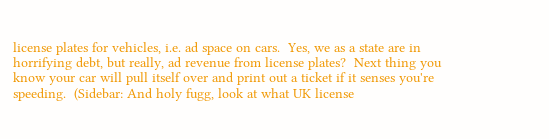license plates for vehicles, i.e. ad space on cars.  Yes, we as a state are in horrifying debt, but really, ad revenue from license plates?  Next thing you know your car will pull itself over and print out a ticket if it senses you're speeding.  (Sidebar: And holy fugg, look at what UK license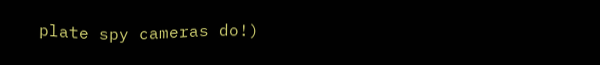plate spy cameras do!)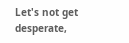Let's not get desperate,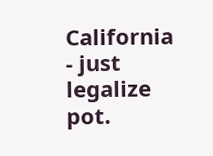California - just legalize pot.